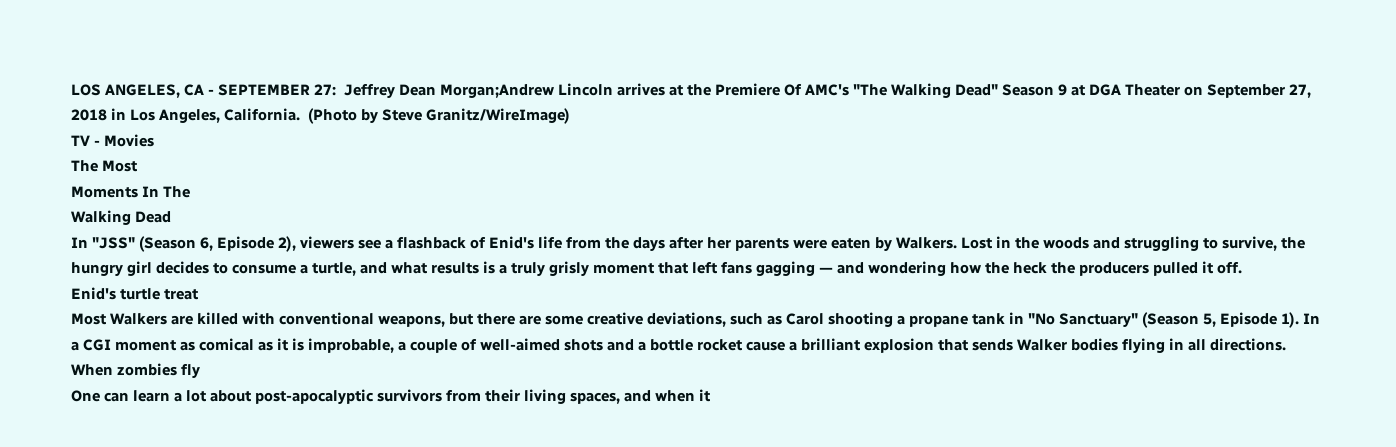LOS ANGELES, CA - SEPTEMBER 27:  Jeffrey Dean Morgan;Andrew Lincoln arrives at the Premiere Of AMC's "The Walking Dead" Season 9 at DGA Theater on September 27, 2018 in Los Angeles, California.  (Photo by Steve Granitz/WireImage)
TV - Movies
The Most
Moments In The
Walking Dead
In "JSS" (Season 6, Episode 2), viewers see a flashback of Enid's life from the days after her parents were eaten by Walkers. Lost in the woods and struggling to survive, the hungry girl decides to consume a turtle, and what results is a truly grisly moment that left fans gagging — and wondering how the heck the producers pulled it off.
Enid's turtle treat
Most Walkers are killed with conventional weapons, but there are some creative deviations, such as Carol shooting a propane tank in "No Sanctuary" (Season 5, Episode 1). In a CGI moment as comical as it is improbable, a couple of well-aimed shots and a bottle rocket cause a brilliant explosion that sends Walker bodies flying in all directions.
When zombies fly
One can learn a lot about post-apocalyptic survivors from their living spaces, and when it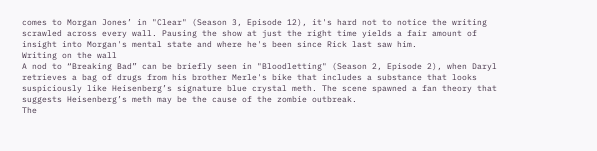comes to Morgan Jones’ in "Clear" (Season 3, Episode 12), it's hard not to notice the writing scrawled across every wall. Pausing the show at just the right time yields a fair amount of insight into Morgan's mental state and where he's been since Rick last saw him.
Writing on the wall
A nod to “Breaking Bad” can be briefly seen in "Bloodletting" (Season 2, Episode 2), when Daryl retrieves a bag of drugs from his brother Merle's bike that includes a substance that looks suspiciously like Heisenberg’s signature blue crystal meth. The scene spawned a fan theory that suggests Heisenberg’s meth may be the cause of the zombie outbreak.
The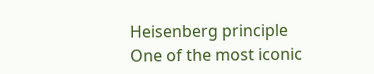Heisenberg principle
One of the most iconic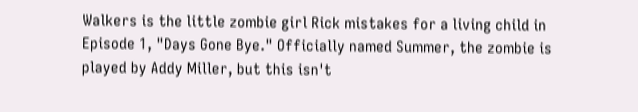Walkers is the little zombie girl Rick mistakes for a living child in Episode 1, "Days Gone Bye." Officially named Summer, the zombie is played by Addy Miller, but this isn't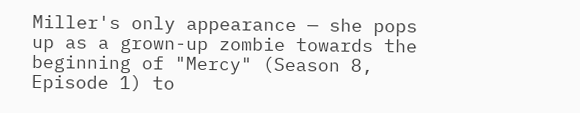Miller's only appearance — she pops up as a grown-up zombie towards the beginning of "Mercy" (Season 8, Episode 1) to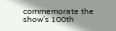commemorate the show’s 100th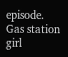episode.
Gas station girl